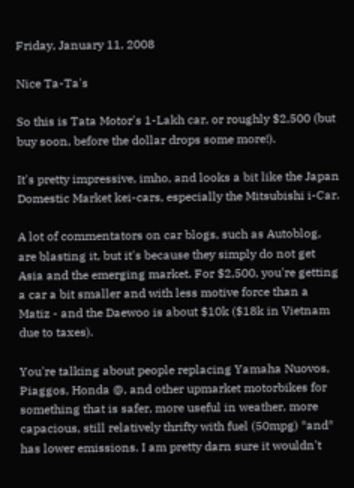Friday, January 11, 2008

Nice Ta-Ta's

So this is Tata Motor's 1-Lakh car, or roughly $2,500 (but buy soon, before the dollar drops some more!).

It's pretty impressive, imho, and looks a bit like the Japan Domestic Market kei-cars, especially the Mitsubishi i-Car.

A lot of commentators on car blogs, such as Autoblog, are blasting it, but it's because they simply do not get Asia and the emerging market. For $2,500, you're getting a car a bit smaller and with less motive force than a Matiz - and the Daewoo is about $10k ($18k in Vietnam due to taxes).

You're talking about people replacing Yamaha Nuovos, Piaggos, Honda @, and other upmarket motorbikes for something that is safer, more useful in weather, more capacious, still relatively thrifty with fuel (50mpg) *and* has lower emissions. I am pretty darn sure it wouldn't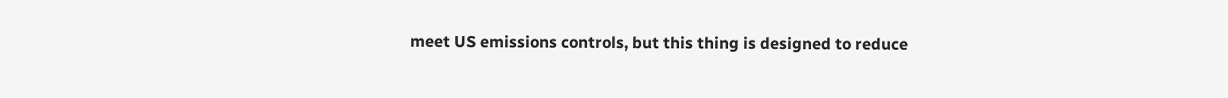meet US emissions controls, but this thing is designed to reduce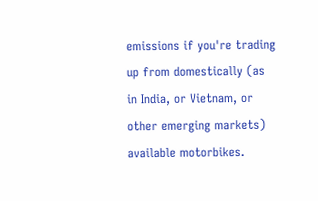emissions if you're trading up from domestically (as in India, or Vietnam, or other emerging markets) available motorbikes.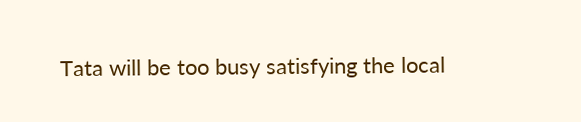Tata will be too busy satisfying the local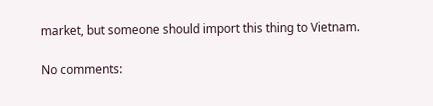market, but someone should import this thing to Vietnam.

No comments: